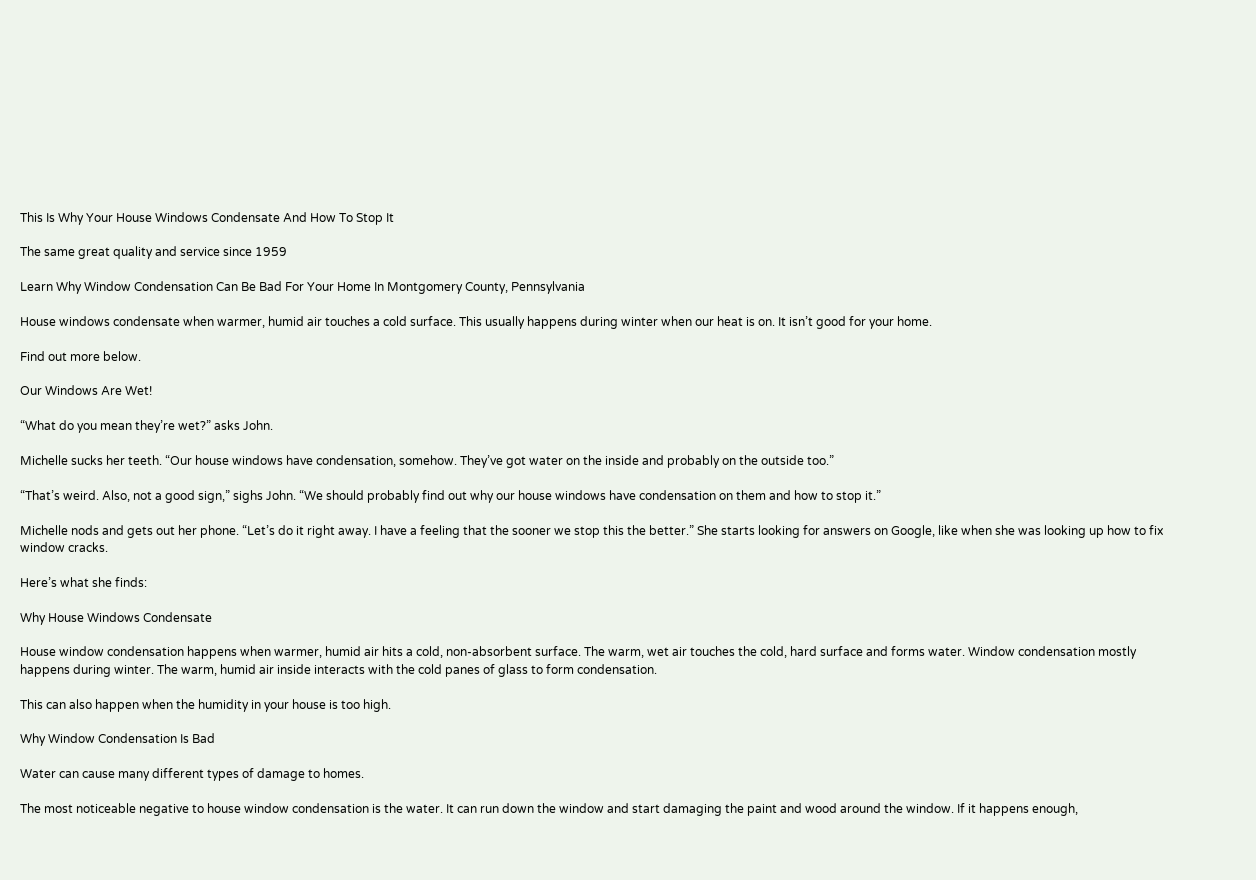This Is Why Your House Windows Condensate And How To Stop It

The same great quality and service since 1959

Learn Why Window Condensation Can Be Bad For Your Home In Montgomery County, Pennsylvania

House windows condensate when warmer, humid air touches a cold surface. This usually happens during winter when our heat is on. It isn’t good for your home.

Find out more below.

Our Windows Are Wet!

“What do you mean they’re wet?” asks John.

Michelle sucks her teeth. “Our house windows have condensation, somehow. They’ve got water on the inside and probably on the outside too.”

“That’s weird. Also, not a good sign,” sighs John. “We should probably find out why our house windows have condensation on them and how to stop it.”

Michelle nods and gets out her phone. “Let’s do it right away. I have a feeling that the sooner we stop this the better.” She starts looking for answers on Google, like when she was looking up how to fix window cracks.

Here’s what she finds:

Why House Windows Condensate

House window condensation happens when warmer, humid air hits a cold, non-absorbent surface. The warm, wet air touches the cold, hard surface and forms water. Window condensation mostly happens during winter. The warm, humid air inside interacts with the cold panes of glass to form condensation.

This can also happen when the humidity in your house is too high.

Why Window Condensation Is Bad

Water can cause many different types of damage to homes.

The most noticeable negative to house window condensation is the water. It can run down the window and start damaging the paint and wood around the window. If it happens enough,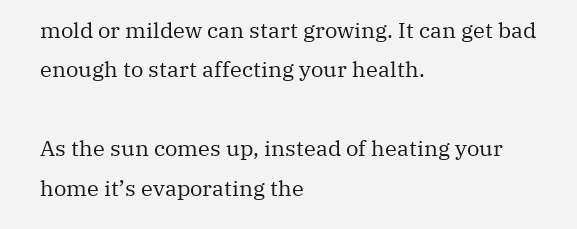mold or mildew can start growing. It can get bad enough to start affecting your health.

As the sun comes up, instead of heating your home it’s evaporating the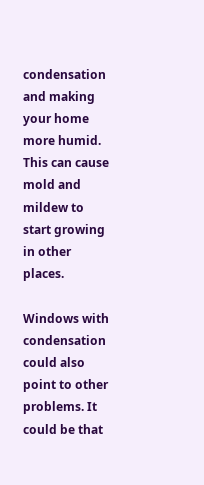condensation and making your home more humid. This can cause mold and mildew to start growing in other places.

Windows with condensation could also point to other problems. It could be that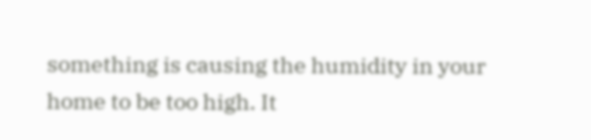something is causing the humidity in your home to be too high. It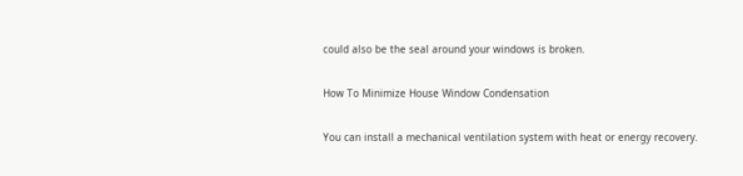could also be the seal around your windows is broken.

How To Minimize House Window Condensation

You can install a mechanical ventilation system with heat or energy recovery.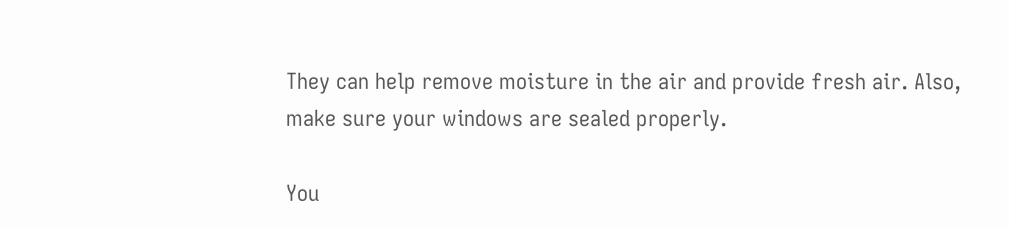They can help remove moisture in the air and provide fresh air. Also, make sure your windows are sealed properly.

You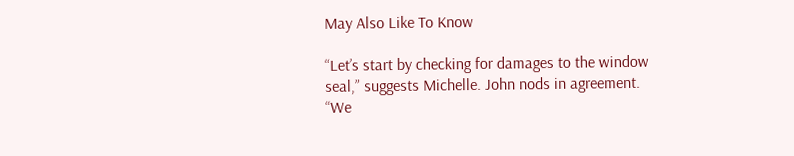May Also Like To Know

“Let’s start by checking for damages to the window seal,” suggests Michelle. John nods in agreement. “We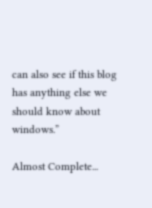can also see if this blog has anything else we should know about windows.”

Almost Complete...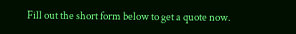Fill out the short form below to get a quote now.